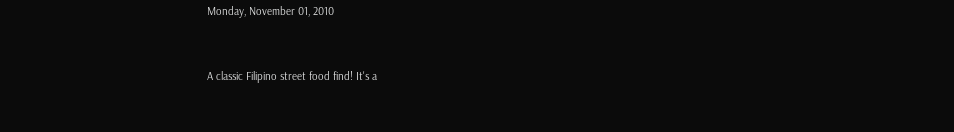Monday, November 01, 2010


A classic Filipino street food find! It's a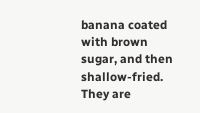banana coated with brown sugar, and then shallow-fried. They are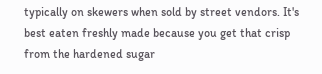typically on skewers when sold by street vendors. It's best eaten freshly made because you get that crisp from the hardened sugar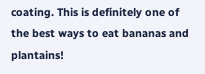coating. This is definitely one of the best ways to eat bananas and plantains!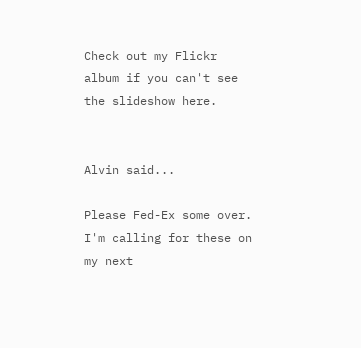Check out my Flickr album if you can't see the slideshow here.


Alvin said...

Please Fed-Ex some over. I'm calling for these on my next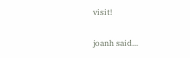visit!

joanh said...